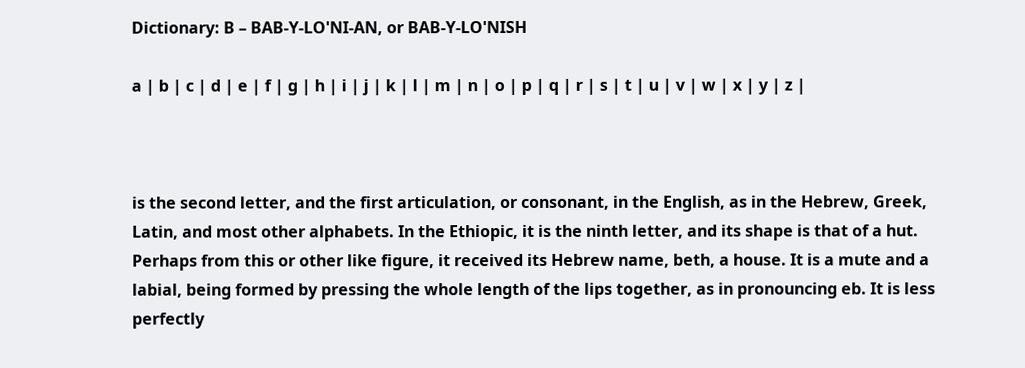Dictionary: B – BAB-Y-LO'NI-AN, or BAB-Y-LO'NISH

a | b | c | d | e | f | g | h | i | j | k | l | m | n | o | p | q | r | s | t | u | v | w | x | y | z |



is the second letter, and the first articulation, or consonant, in the English, as in the Hebrew, Greek, Latin, and most other alphabets. In the Ethiopic, it is the ninth letter, and its shape is that of a hut. Perhaps from this or other like figure, it received its Hebrew name, beth, a house. It is a mute and a labial, being formed by pressing the whole length of the lips together, as in pronouncing eb. It is less perfectly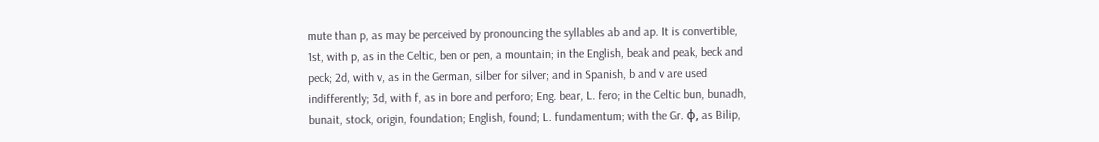mute than p, as may be perceived by pronouncing the syllables ab and ap. It is convertible, 1st, with p, as in the Celtic, ben or pen, a mountain; in the English, beak and peak, beck and peck; 2d, with v, as in the German, silber for silver; and in Spanish, b and v are used indifferently; 3d, with f, as in bore and perforo; Eng. bear, L. fero; in the Celtic bun, bunadh, bunait, stock, origin, foundation; English, found; L. fundamentum; with the Gr. φ, as Bilip,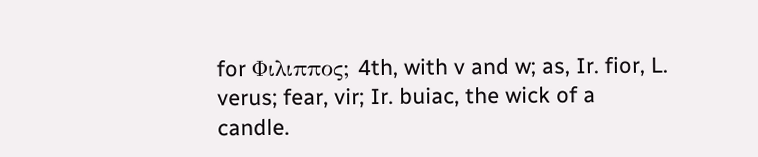for Φιλιππος; 4th, with v and w; as, Ir. fior, L. verus; fear, vir; Ir. buiac, the wick of a candle.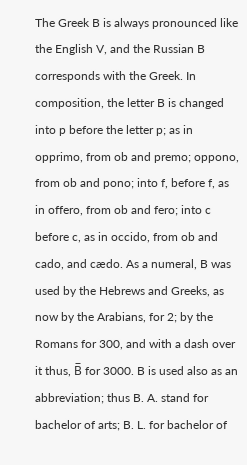The Greek B is always pronounced like the English V, and the Russian B corresponds with the Greek. In composition, the letter B is changed into p before the letter p; as in opprimo, from ob and premo; oppono, from ob and pono; into f, before f, as in offero, from ob and fero; into c before c, as in occido, from ob and cado, and cædo. As a numeral, B was used by the Hebrews and Greeks, as now by the Arabians, for 2; by the Romans for 300, and with a dash over it thus, B̅ for 3000. B is used also as an abbreviation; thus B. A. stand for bachelor of arts; B. L. for bachelor of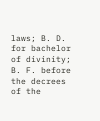laws; B. D. for bachelor of divinity; B. F. before the decrees of the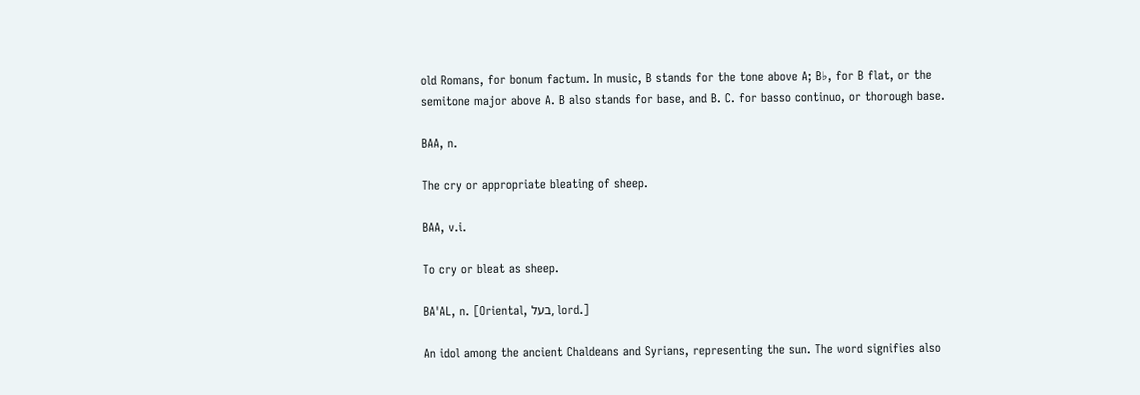old Romans, for bonum factum. In music, B stands for the tone above A; B♭, for B flat, or the semitone major above A. B also stands for base, and B. C. for basso continuo, or thorough base.

BAA, n.

The cry or appropriate bleating of sheep.

BAA, v.i.

To cry or bleat as sheep.

BA'AL, n. [Oriental, בעל, lord.]

An idol among the ancient Chaldeans and Syrians, representing the sun. The word signifies also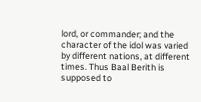lord, or commander; and the character of the idol was varied by different nations, at different times. Thus Baal Berith is supposed to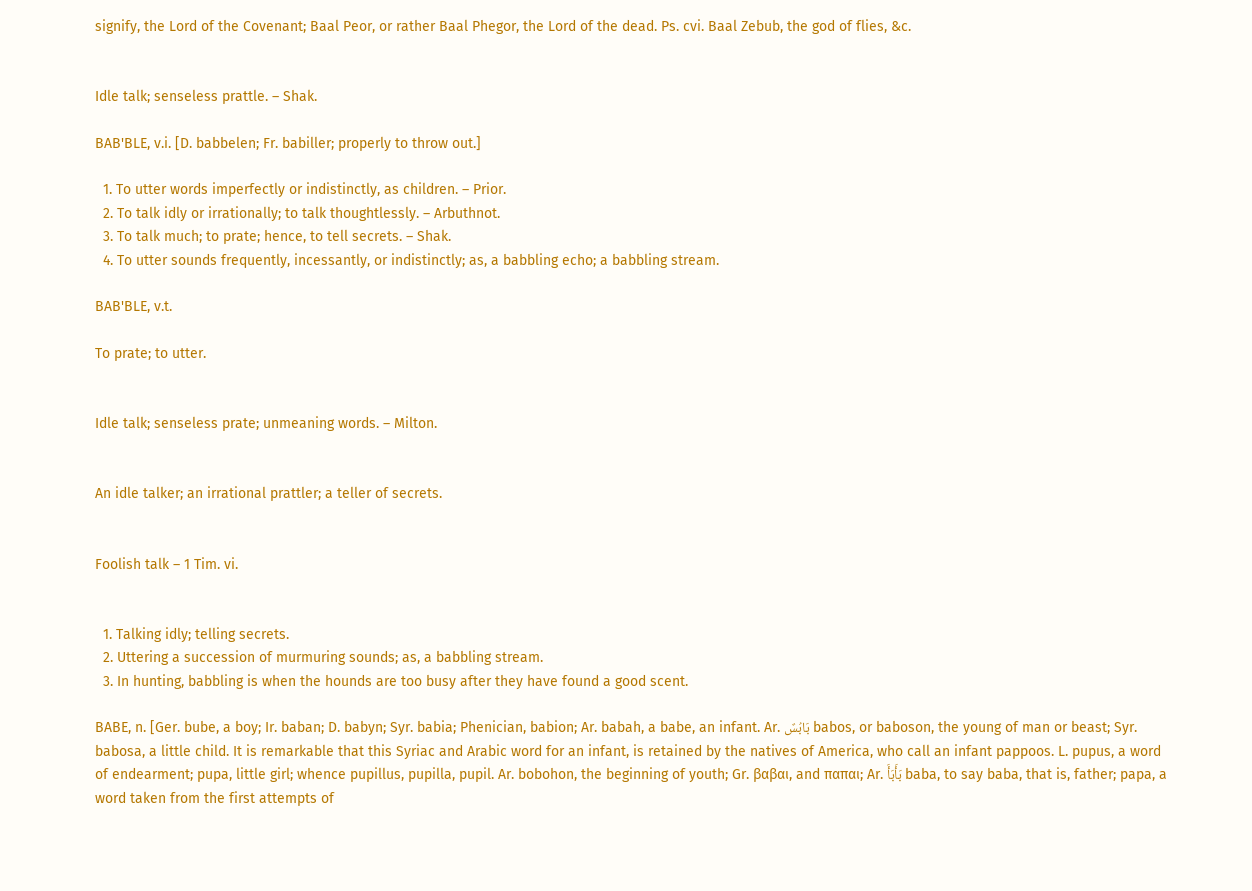signify, the Lord of the Covenant; Baal Peor, or rather Baal Phegor, the Lord of the dead. Ps. cvi. Baal Zebub, the god of flies, &c.


Idle talk; senseless prattle. – Shak.

BAB'BLE, v.i. [D. babbelen; Fr. babiller; properly to throw out.]

  1. To utter words imperfectly or indistinctly, as children. – Prior.
  2. To talk idly or irrationally; to talk thoughtlessly. – Arbuthnot.
  3. To talk much; to prate; hence, to tell secrets. – Shak.
  4. To utter sounds frequently, incessantly, or indistinctly; as, a babbling echo; a babbling stream.

BAB'BLE, v.t.

To prate; to utter.


Idle talk; senseless prate; unmeaning words. – Milton.


An idle talker; an irrational prattler; a teller of secrets.


Foolish talk – 1 Tim. vi.


  1. Talking idly; telling secrets.
  2. Uttering a succession of murmuring sounds; as, a babbling stream.
  3. In hunting, babbling is when the hounds are too busy after they have found a good scent.

BABE, n. [Ger. bube, a boy; Ir. baban; D. babyn; Syr. babia; Phenician, babion; Ar. babah, a babe, an infant. Ar. بَابُسٌ babos, or baboson, the young of man or beast; Syr. babosa, a little child. It is remarkable that this Syriac and Arabic word for an infant, is retained by the natives of America, who call an infant pappoos. L. pupus, a word of endearment; pupa, little girl; whence pupillus, pupilla, pupil. Ar. bobohon, the beginning of youth; Gr. βαβαι, and παπαι; Ar. بَأَبَأَ baba, to say baba, that is, father; papa, a word taken from the first attempts of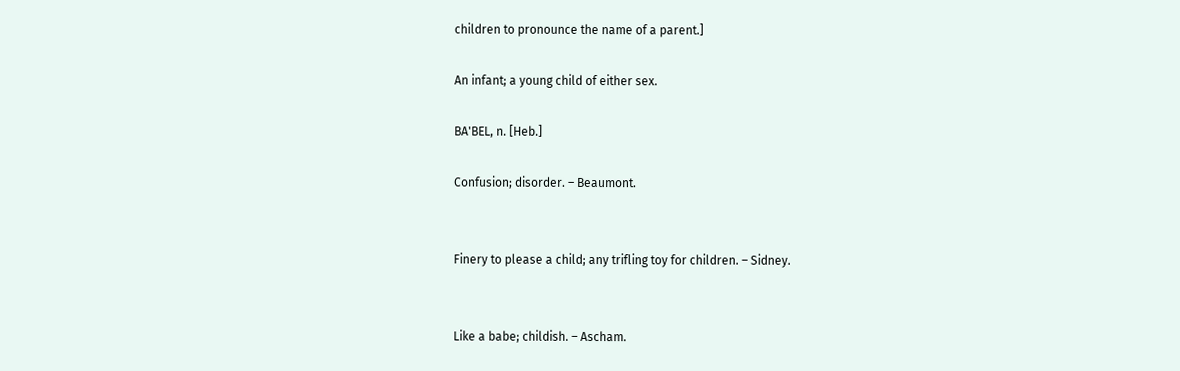children to pronounce the name of a parent.]

An infant; a young child of either sex.

BA'BEL, n. [Heb.]

Confusion; disorder. – Beaumont.


Finery to please a child; any trifling toy for children. – Sidney.


Like a babe; childish. – Ascham.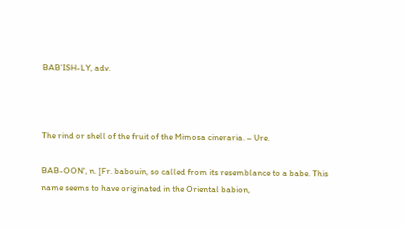BAB'ISH-LY, adv.



The rind or shell of the fruit of the Mimosa cineraria. – Ure.

BAB-OON', n. [Fr. babouin, so called from its resemblance to a babe. This name seems to have originated in the Oriental babion,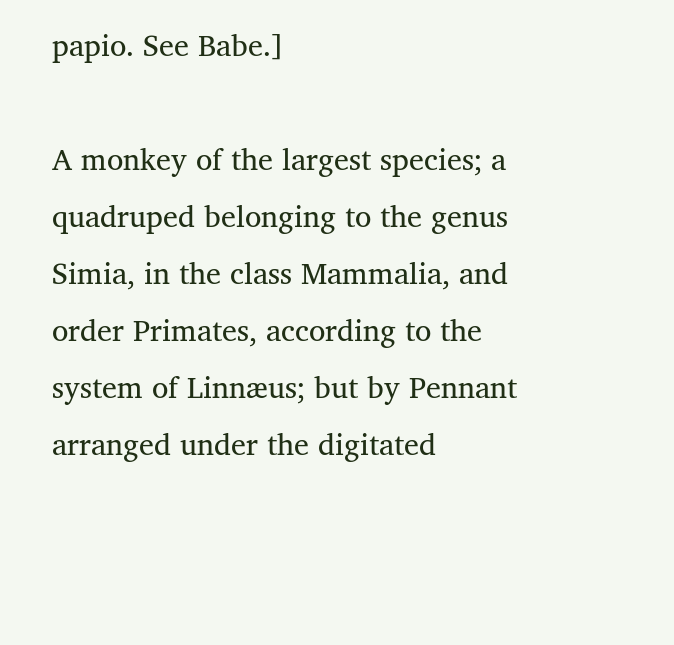papio. See Babe.]

A monkey of the largest species; a quadruped belonging to the genus Simia, in the class Mammalia, and order Primates, according to the system of Linnæus; but by Pennant arranged under the digitated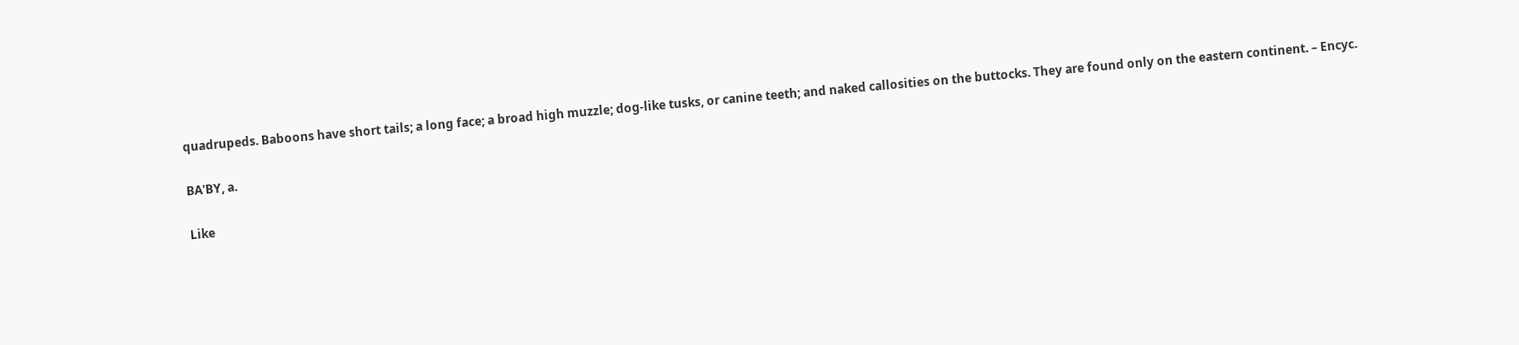quadrupeds. Baboons have short tails; a long face; a broad high muzzle; dog-like tusks, or canine teeth; and naked callosities on the buttocks. They are found only on the eastern continent. – Encyc.

BA'BY, a.

Like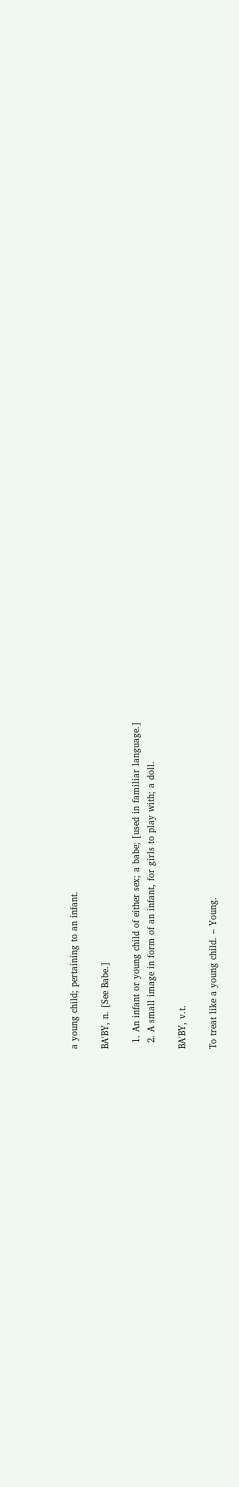a young child; pertaining to an infant.

BA'BY, n. [See Babe.]

  1. An infant or young child of either sex; a babe; [used in familiar language.]
  2. A small image in form of an infant, for girls to play with; a doll.

BA'BY, v.t.

To treat like a young child. – Young.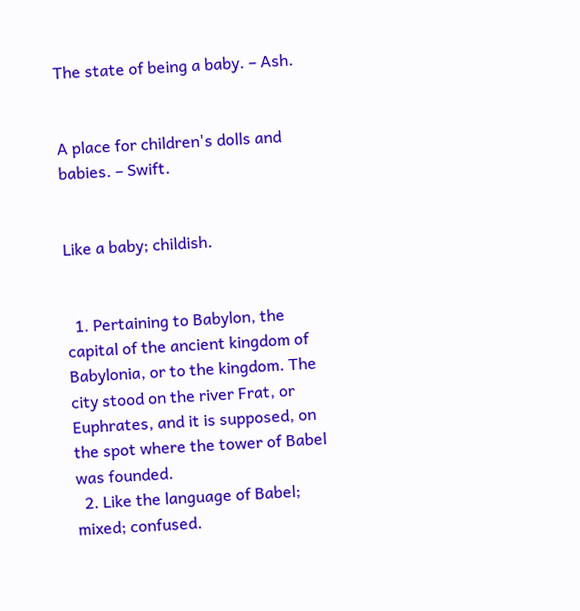The state of being a baby. – Ash.


A place for children's dolls and babies. – Swift.


Like a baby; childish.


  1. Pertaining to Babylon, the capital of the ancient kingdom of Babylonia, or to the kingdom. The city stood on the river Frat, or Euphrates, and it is supposed, on the spot where the tower of Babel was founded.
  2. Like the language of Babel; mixed; confused.